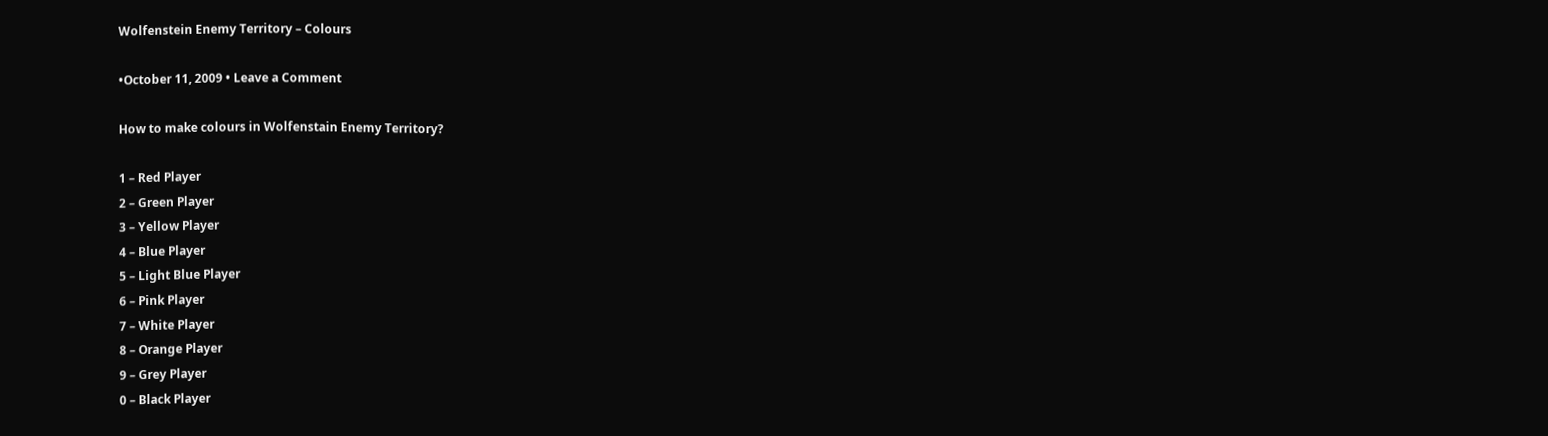Wolfenstein Enemy Territory – Colours

•October 11, 2009 • Leave a Comment

How to make colours in Wolfenstain Enemy Territory?

1 – Red Player
2 – Green Player
3 – Yellow Player
4 – Blue Player
5 – Light Blue Player
6 – Pink Player
7 – White Player
8 – Orange Player
9 – Grey Player
0 – Black Player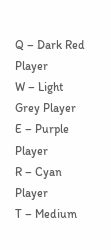Q – Dark Red Player
W – Light Grey Player
E – Purple Player
R – Cyan Player
T – Medium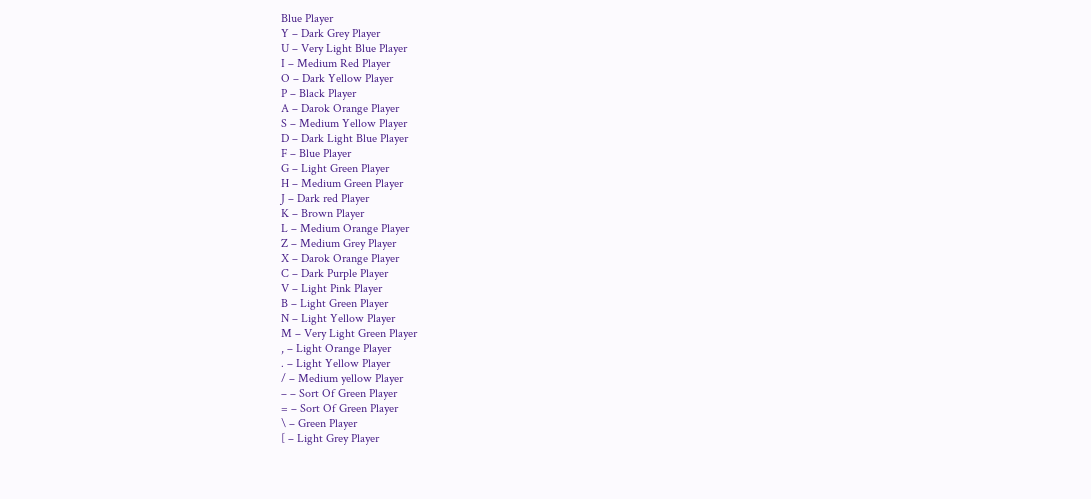Blue Player
Y – Dark Grey Player
U – Very Light Blue Player
I – Medium Red Player
O – Dark Yellow Player
P – Black Player
A – Darok Orange Player
S – Medium Yellow Player
D – Dark Light Blue Player
F – Blue Player
G – Light Green Player
H – Medium Green Player
J – Dark red Player
K – Brown Player
L – Medium Orange Player
Z – Medium Grey Player
X – Darok Orange Player
C – Dark Purple Player
V – Light Pink Player
B – Light Green Player
N – Light Yellow Player
M – Very Light Green Player
, – Light Orange Player
. – Light Yellow Player
/ – Medium yellow Player
– – Sort Of Green Player
= – Sort Of Green Player
\ – Green Player
[ – Light Grey Player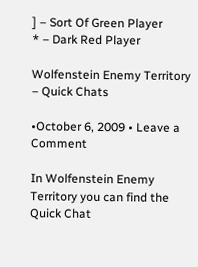] – Sort Of Green Player
* – Dark Red Player

Wolfenstein Enemy Territory – Quick Chats

•October 6, 2009 • Leave a Comment

In Wolfenstein Enemy Territory you can find the Quick Chat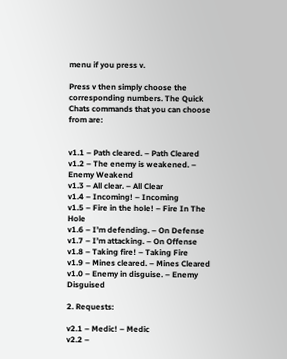menu if you press v.

Press v then simply choose the corresponding numbers. The Quick Chats commands that you can choose from are:


v1.1 – Path cleared. – Path Cleared
v1.2 – The enemy is weakened. – Enemy Weakend
v1.3 – All clear. – All Clear
v1.4 – Incoming! – Incoming
v1.5 – Fire in the hole! – Fire In The Hole
v1.6 – I’m defending. – On Defense
v1.7 – I’m attacking. – On Offense
v1.8 – Taking fire! – Taking Fire
v1.9 – Mines cleared. – Mines Cleared
v1.0 – Enemy in disguise. – Enemy Disguised

2. Requests:

v2.1 – Medic! – Medic
v2.2 –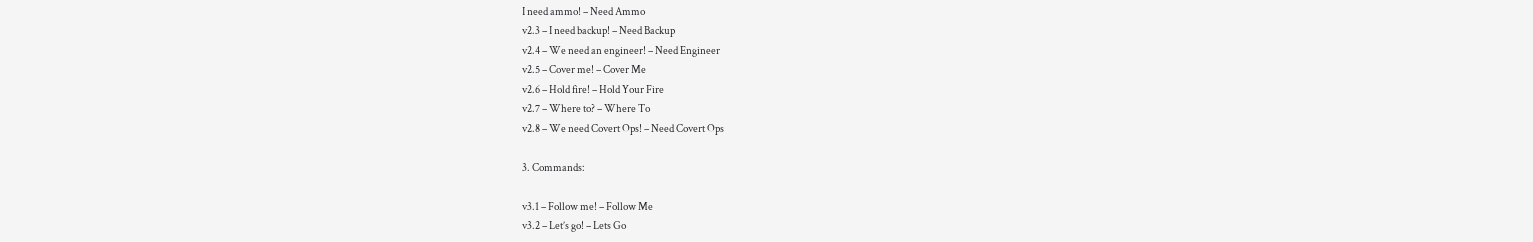I need ammo! – Need Ammo
v2.3 – I need backup! – Need Backup
v2.4 – We need an engineer! – Need Engineer
v2.5 – Cover me! – Cover Me
v2.6 – Hold fire! – Hold Your Fire
v2.7 – Where to? – Where To
v2.8 – We need Covert Ops! – Need Covert Ops

3. Commands:

v3.1 – Follow me! – Follow Me
v3.2 – Let’s go! – Lets Go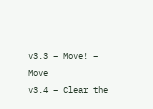v3.3 – Move! – Move
v3.4 – Clear the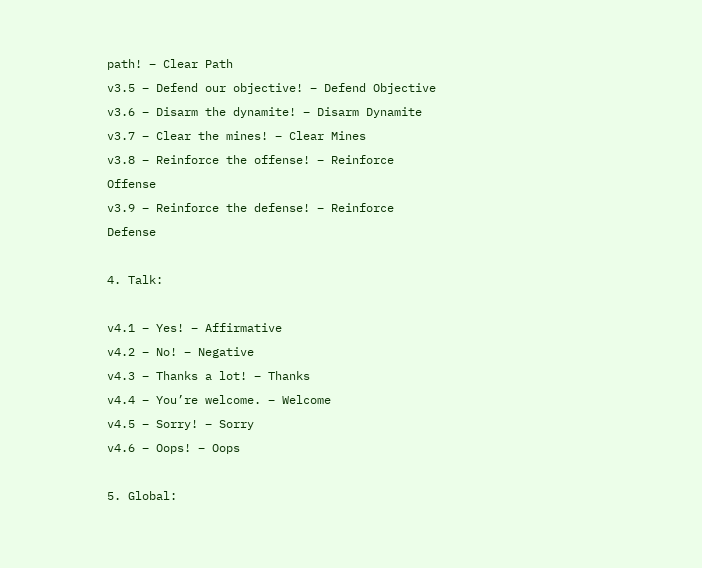path! – Clear Path
v3.5 – Defend our objective! – Defend Objective
v3.6 – Disarm the dynamite! – Disarm Dynamite
v3.7 – Clear the mines! – Clear Mines
v3.8 – Reinforce the offense! – Reinforce Offense
v3.9 – Reinforce the defense! – Reinforce Defense

4. Talk:

v4.1 – Yes! – Affirmative
v4.2 – No! – Negative
v4.3 – Thanks a lot! – Thanks
v4.4 – You’re welcome. – Welcome
v4.5 – Sorry! – Sorry
v4.6 – Oops! – Oops

5. Global: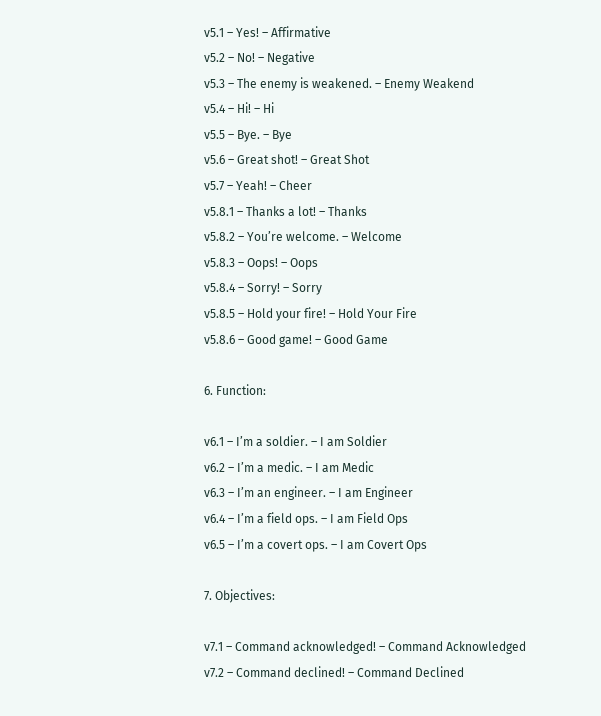v5.1 – Yes! – Affirmative
v5.2 – No! – Negative
v5.3 – The enemy is weakened. – Enemy Weakend
v5.4 – Hi! – Hi
v5.5 – Bye. – Bye
v5.6 – Great shot! – Great Shot
v5.7 – Yeah! – Cheer
v5.8.1 – Thanks a lot! – Thanks
v5.8.2 – You’re welcome. – Welcome
v5.8.3 – Oops! – Oops
v5.8.4 – Sorry! – Sorry
v5.8.5 – Hold your fire! – Hold Your Fire
v5.8.6 – Good game! – Good Game

6. Function:

v6.1 – I’m a soldier. – I am Soldier
v6.2 – I’m a medic. – I am Medic
v6.3 – I’m an engineer. – I am Engineer
v6.4 – I’m a field ops. – I am Field Ops
v6.5 – I’m a covert ops. – I am Covert Ops

7. Objectives:

v7.1 – Command acknowledged! – Command Acknowledged
v7.2 – Command declined! – Command Declined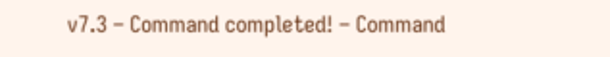v7.3 – Command completed! – Command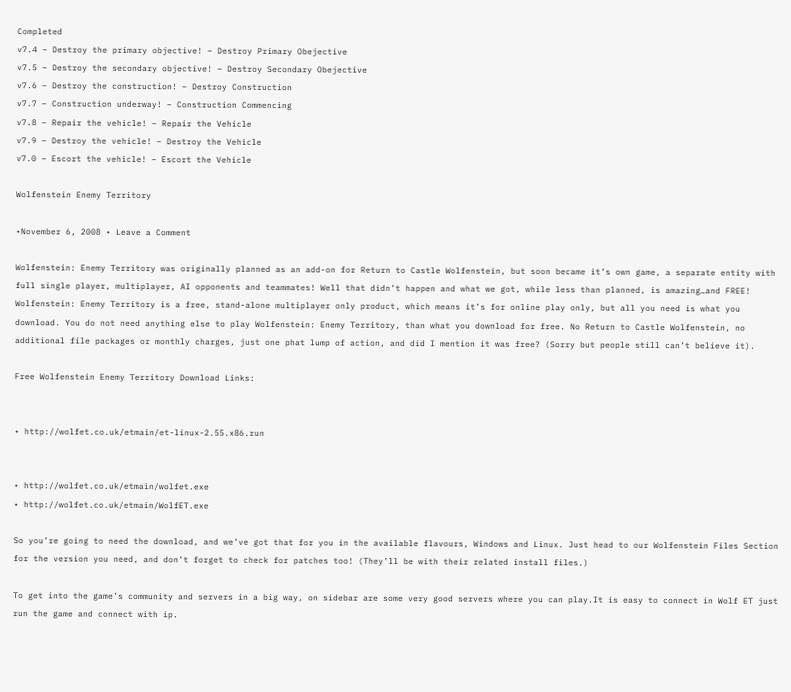Completed
v7.4 – Destroy the primary objective! – Destroy Primary Obejective
v7.5 – Destroy the secondary objective! – Destroy Secondary Obejective
v7.6 – Destroy the construction! – Destroy Construction
v7.7 – Construction underway! – Construction Commencing
v7.8 – Repair the vehicle! – Repair the Vehicle
v7.9 – Destroy the vehicle! – Destroy the Vehicle
v7.0 – Escort the vehicle! – Escort the Vehicle

Wolfenstein Enemy Territory

•November 6, 2008 • Leave a Comment

Wolfenstein: Enemy Territory was originally planned as an add-on for Return to Castle Wolfenstein, but soon became it’s own game, a separate entity with full single player, multiplayer, AI opponents and teammates! Well that didn’t happen and what we got, while less than planned, is amazing…and FREE! Wolfenstein: Enemy Territory is a free, stand-alone multiplayer only product, which means it’s for online play only, but all you need is what you download. You do not need anything else to play Wolfenstein: Enemy Territory, than what you download for free. No Return to Castle Wolfenstein, no additional file packages or monthly charges, just one phat lump of action, and did I mention it was free? (Sorry but people still can’t believe it).

Free Wolfenstein Enemy Territory Download Links:


• http://wolfet.co.uk/etmain/et-linux-2.55.x86.run


• http://wolfet.co.uk/etmain/wolfet.exe
• http://wolfet.co.uk/etmain/WolfET.exe

So you’re going to need the download, and we’ve got that for you in the available flavours, Windows and Linux. Just head to our Wolfenstein Files Section for the version you need, and don’t forget to check for patches too! (They’ll be with their related install files.)

To get into the game’s community and servers in a big way, on sidebar are some very good servers where you can play.It is easy to connect in Wolf ET just run the game and connect with ip.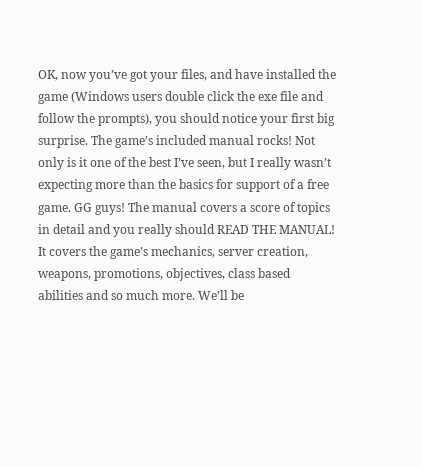OK, now you’ve got your files, and have installed the game (Windows users double click the exe file and follow the prompts), you should notice your first big surprise. The game’s included manual rocks! Not only is it one of the best I’ve seen, but I really wasn’t expecting more than the basics for support of a free game. GG guys! The manual covers a score of topics in detail and you really should READ THE MANUAL! It covers the game’s mechanics, server creation, weapons, promotions, objectives, class based abilities and so much more. We’ll be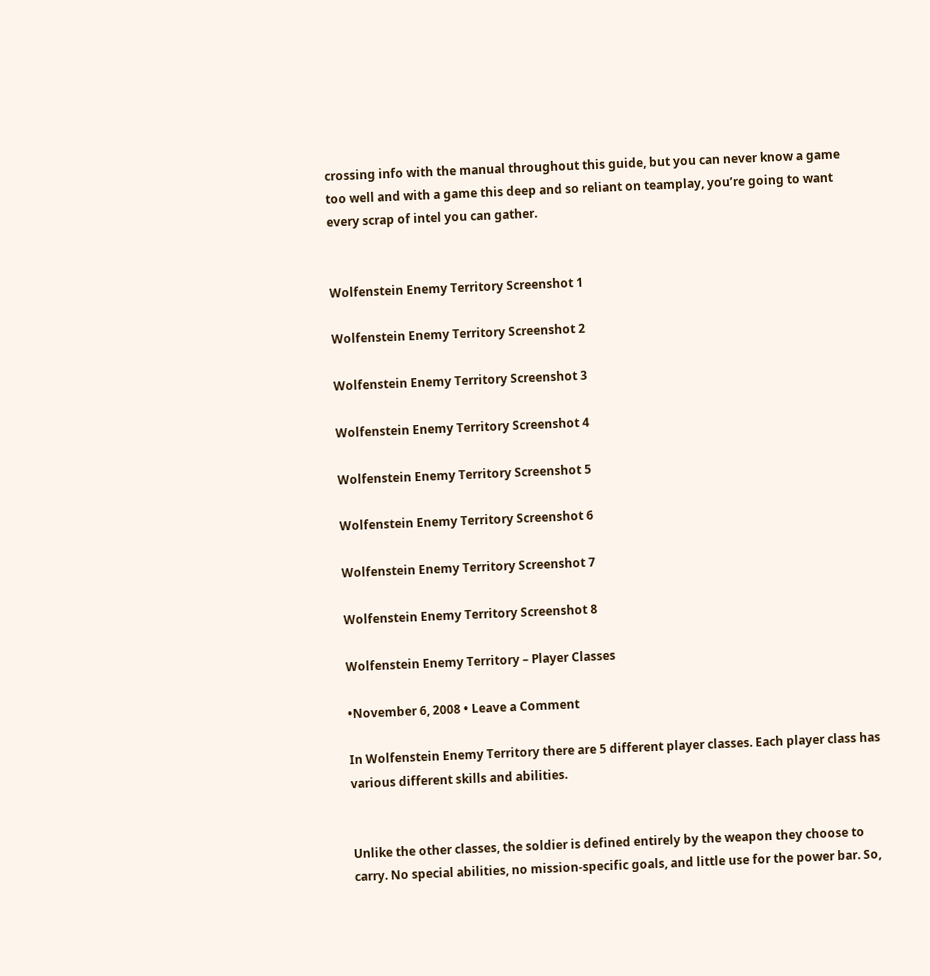crossing info with the manual throughout this guide, but you can never know a game too well and with a game this deep and so reliant on teamplay, you’re going to want every scrap of intel you can gather.


Wolfenstein Enemy Territory Screenshot 1

Wolfenstein Enemy Territory Screenshot 2

Wolfenstein Enemy Territory Screenshot 3

Wolfenstein Enemy Territory Screenshot 4

Wolfenstein Enemy Territory Screenshot 5

Wolfenstein Enemy Territory Screenshot 6

Wolfenstein Enemy Territory Screenshot 7

Wolfenstein Enemy Territory Screenshot 8

Wolfenstein Enemy Territory – Player Classes

•November 6, 2008 • Leave a Comment

In Wolfenstein Enemy Territory there are 5 different player classes. Each player class has various different skills and abilities.


Unlike the other classes, the soldier is defined entirely by the weapon they choose to carry. No special abilities, no mission-specific goals, and little use for the power bar. So,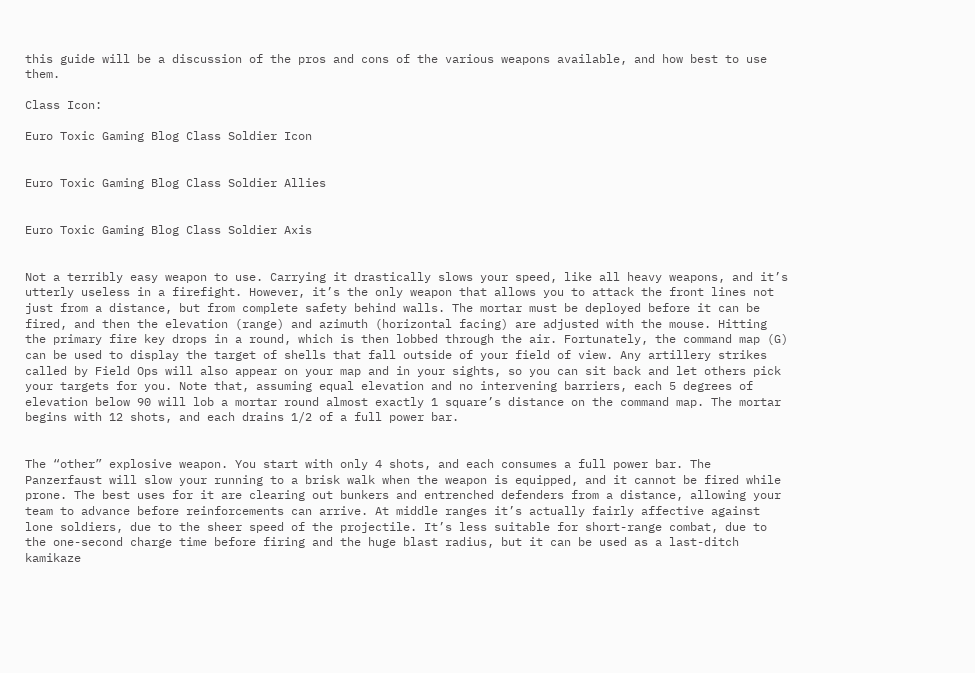this guide will be a discussion of the pros and cons of the various weapons available, and how best to use them.

Class Icon:

Euro Toxic Gaming Blog Class Soldier Icon


Euro Toxic Gaming Blog Class Soldier Allies


Euro Toxic Gaming Blog Class Soldier Axis


Not a terribly easy weapon to use. Carrying it drastically slows your speed, like all heavy weapons, and it’s utterly useless in a firefight. However, it’s the only weapon that allows you to attack the front lines not just from a distance, but from complete safety behind walls. The mortar must be deployed before it can be fired, and then the elevation (range) and azimuth (horizontal facing) are adjusted with the mouse. Hitting the primary fire key drops in a round, which is then lobbed through the air. Fortunately, the command map (G) can be used to display the target of shells that fall outside of your field of view. Any artillery strikes called by Field Ops will also appear on your map and in your sights, so you can sit back and let others pick your targets for you. Note that, assuming equal elevation and no intervening barriers, each 5 degrees of elevation below 90 will lob a mortar round almost exactly 1 square’s distance on the command map. The mortar begins with 12 shots, and each drains 1/2 of a full power bar.


The “other” explosive weapon. You start with only 4 shots, and each consumes a full power bar. The Panzerfaust will slow your running to a brisk walk when the weapon is equipped, and it cannot be fired while prone. The best uses for it are clearing out bunkers and entrenched defenders from a distance, allowing your team to advance before reinforcements can arrive. At middle ranges it’s actually fairly affective against lone soldiers, due to the sheer speed of the projectile. It’s less suitable for short-range combat, due to the one-second charge time before firing and the huge blast radius, but it can be used as a last-ditch kamikaze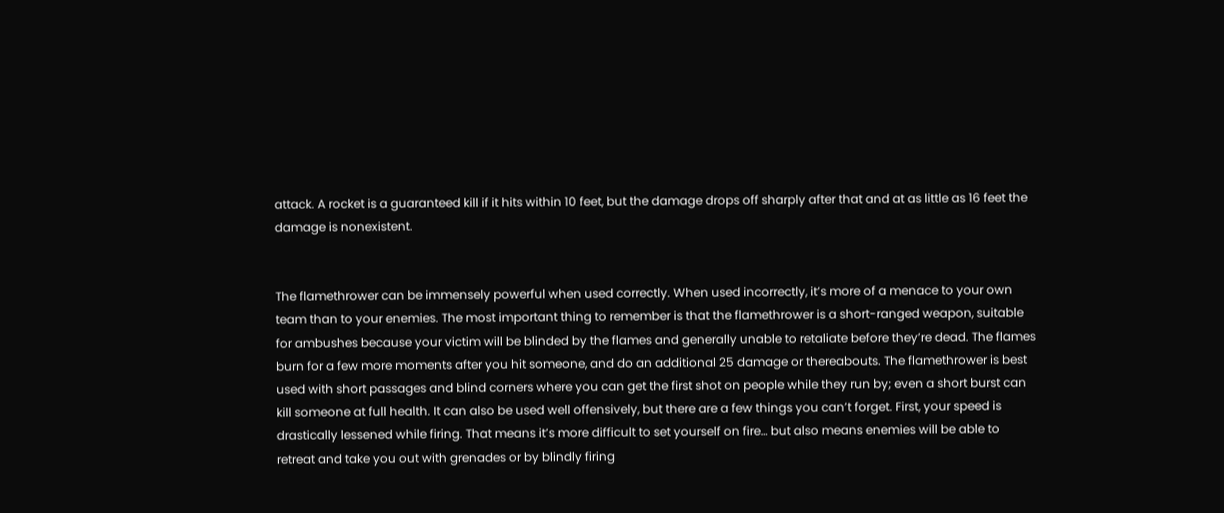attack. A rocket is a guaranteed kill if it hits within 10 feet, but the damage drops off sharply after that and at as little as 16 feet the damage is nonexistent.


The flamethrower can be immensely powerful when used correctly. When used incorrectly, it’s more of a menace to your own team than to your enemies. The most important thing to remember is that the flamethrower is a short-ranged weapon, suitable for ambushes because your victim will be blinded by the flames and generally unable to retaliate before they’re dead. The flames burn for a few more moments after you hit someone, and do an additional 25 damage or thereabouts. The flamethrower is best used with short passages and blind corners where you can get the first shot on people while they run by; even a short burst can kill someone at full health. It can also be used well offensively, but there are a few things you can’t forget. First, your speed is drastically lessened while firing. That means it’s more difficult to set yourself on fire… but also means enemies will be able to retreat and take you out with grenades or by blindly firing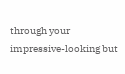through your impressive-looking but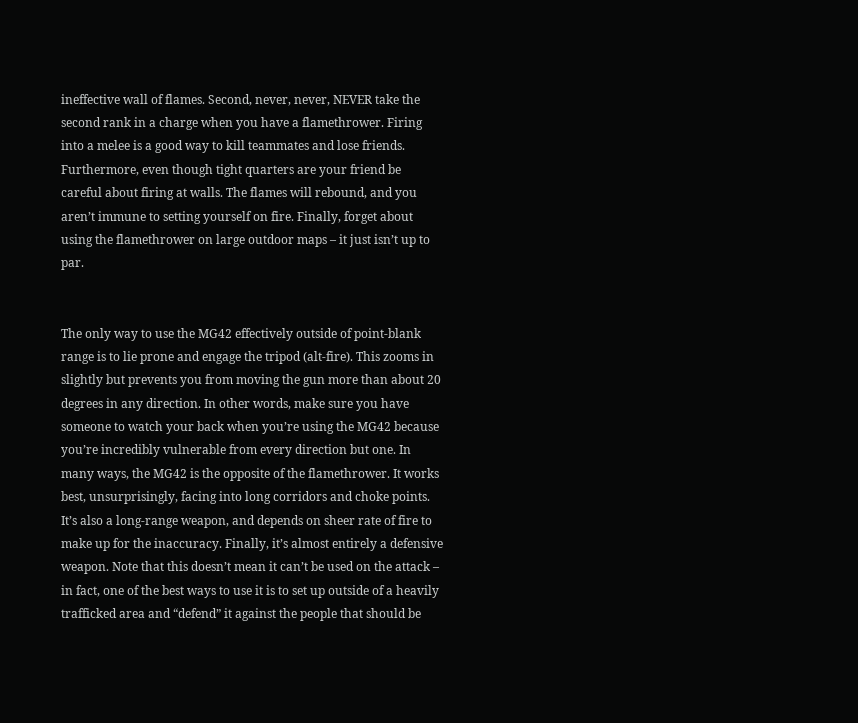ineffective wall of flames. Second, never, never, NEVER take the second rank in a charge when you have a flamethrower. Firing into a melee is a good way to kill teammates and lose friends. Furthermore, even though tight quarters are your friend be careful about firing at walls. The flames will rebound, and you aren’t immune to setting yourself on fire. Finally, forget about using the flamethrower on large outdoor maps – it just isn’t up to par.


The only way to use the MG42 effectively outside of point-blank range is to lie prone and engage the tripod (alt-fire). This zooms in slightly but prevents you from moving the gun more than about 20 degrees in any direction. In other words, make sure you have someone to watch your back when you’re using the MG42 because you’re incredibly vulnerable from every direction but one. In many ways, the MG42 is the opposite of the flamethrower. It works best, unsurprisingly, facing into long corridors and choke points. It’s also a long-range weapon, and depends on sheer rate of fire to make up for the inaccuracy. Finally, it’s almost entirely a defensive weapon. Note that this doesn’t mean it can’t be used on the attack – in fact, one of the best ways to use it is to set up outside of a heavily trafficked area and “defend” it against the people that should be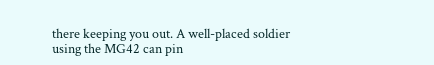there keeping you out. A well-placed soldier using the MG42 can pin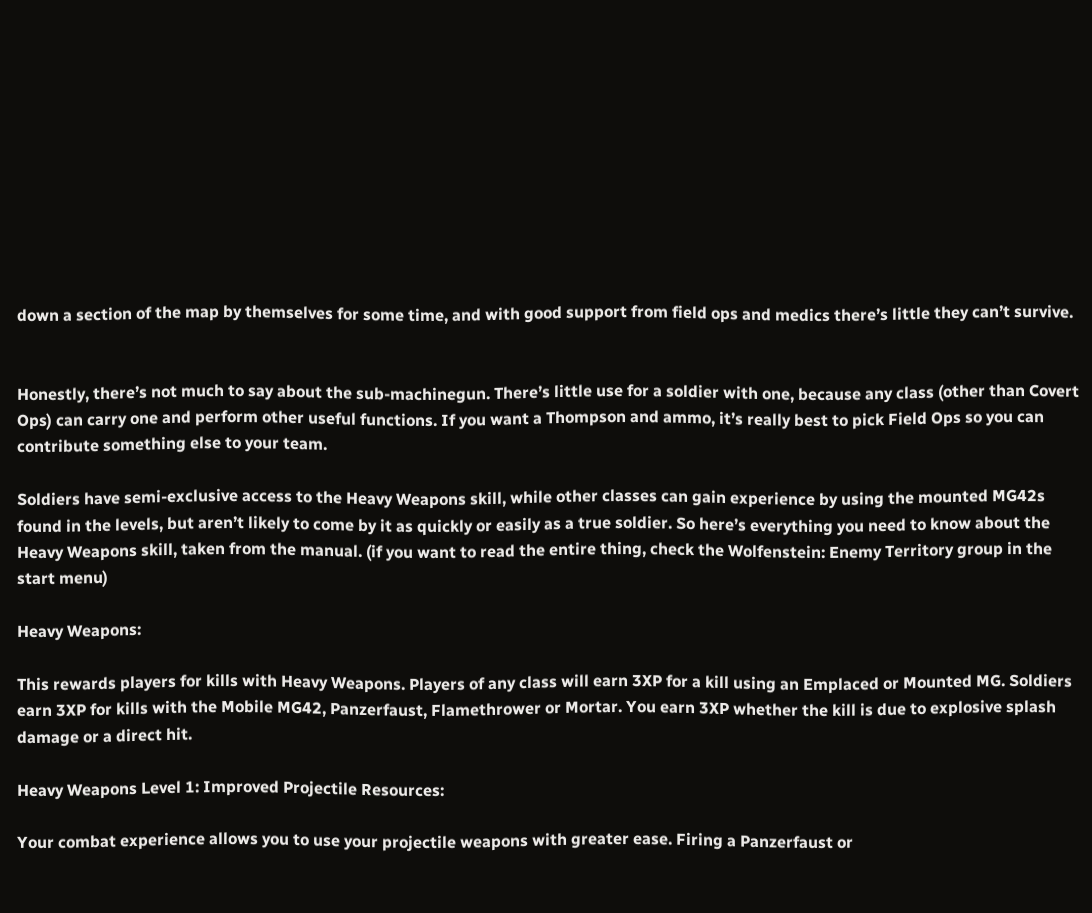down a section of the map by themselves for some time, and with good support from field ops and medics there’s little they can’t survive.


Honestly, there’s not much to say about the sub-machinegun. There’s little use for a soldier with one, because any class (other than Covert Ops) can carry one and perform other useful functions. If you want a Thompson and ammo, it’s really best to pick Field Ops so you can contribute something else to your team.

Soldiers have semi-exclusive access to the Heavy Weapons skill, while other classes can gain experience by using the mounted MG42s found in the levels, but aren’t likely to come by it as quickly or easily as a true soldier. So here’s everything you need to know about the Heavy Weapons skill, taken from the manual. (if you want to read the entire thing, check the Wolfenstein: Enemy Territory group in the start menu)

Heavy Weapons:

This rewards players for kills with Heavy Weapons. Players of any class will earn 3XP for a kill using an Emplaced or Mounted MG. Soldiers earn 3XP for kills with the Mobile MG42, Panzerfaust, Flamethrower or Mortar. You earn 3XP whether the kill is due to explosive splash damage or a direct hit.

Heavy Weapons Level 1: Improved Projectile Resources:

Your combat experience allows you to use your projectile weapons with greater ease. Firing a Panzerfaust or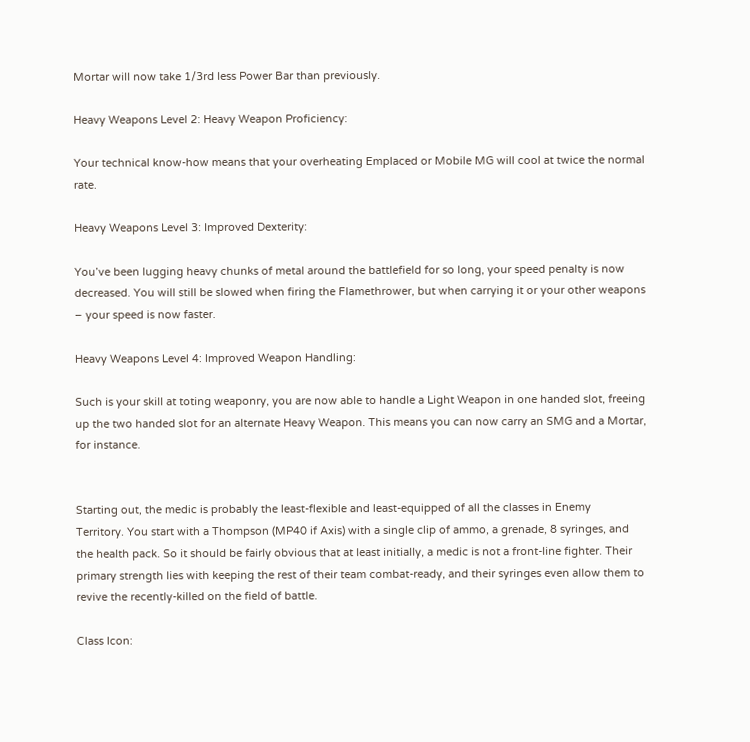Mortar will now take 1/3rd less Power Bar than previously.

Heavy Weapons Level 2: Heavy Weapon Proficiency:

Your technical know-how means that your overheating Emplaced or Mobile MG will cool at twice the normal rate.

Heavy Weapons Level 3: Improved Dexterity:

You’ve been lugging heavy chunks of metal around the battlefield for so long, your speed penalty is now decreased. You will still be slowed when firing the Flamethrower, but when carrying it or your other weapons – your speed is now faster.

Heavy Weapons Level 4: Improved Weapon Handling:

Such is your skill at toting weaponry, you are now able to handle a Light Weapon in one handed slot, freeing up the two handed slot for an alternate Heavy Weapon. This means you can now carry an SMG and a Mortar, for instance.


Starting out, the medic is probably the least-flexible and least-equipped of all the classes in Enemy
Territory. You start with a Thompson (MP40 if Axis) with a single clip of ammo, a grenade, 8 syringes, and the health pack. So it should be fairly obvious that at least initially, a medic is not a front-line fighter. Their primary strength lies with keeping the rest of their team combat-ready, and their syringes even allow them to revive the recently-killed on the field of battle.

Class Icon: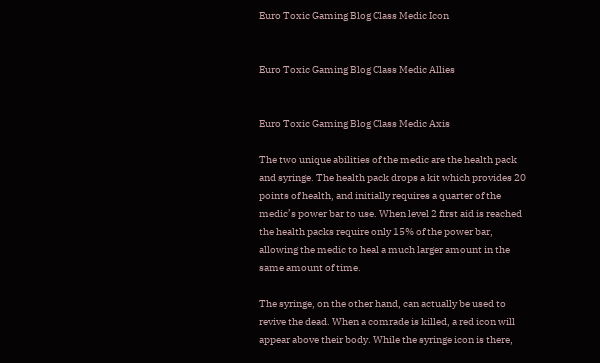Euro Toxic Gaming Blog Class Medic Icon


Euro Toxic Gaming Blog Class Medic Allies


Euro Toxic Gaming Blog Class Medic Axis

The two unique abilities of the medic are the health pack and syringe. The health pack drops a kit which provides 20 points of health, and initially requires a quarter of the medic’s power bar to use. When level 2 first aid is reached the health packs require only 15% of the power bar, allowing the medic to heal a much larger amount in the same amount of time.

The syringe, on the other hand, can actually be used to revive the dead. When a comrade is killed, a red icon will appear above their body. While the syringe icon is there,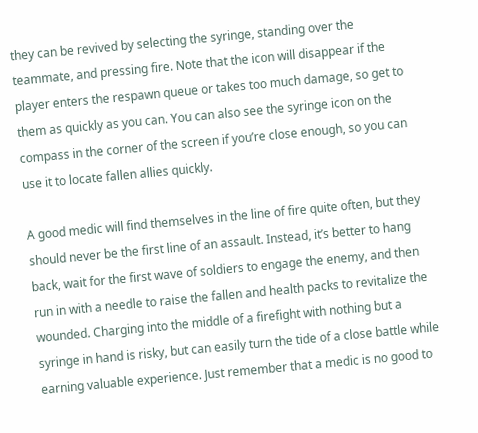they can be revived by selecting the syringe, standing over the teammate, and pressing fire. Note that the icon will disappear if the player enters the respawn queue or takes too much damage, so get to them as quickly as you can. You can also see the syringe icon on the compass in the corner of the screen if you’re close enough, so you can use it to locate fallen allies quickly.

A good medic will find themselves in the line of fire quite often, but they should never be the first line of an assault. Instead, it’s better to hang back, wait for the first wave of soldiers to engage the enemy, and then run in with a needle to raise the fallen and health packs to revitalize the wounded. Charging into the middle of a firefight with nothing but a syringe in hand is risky, but can easily turn the tide of a close battle while earning valuable experience. Just remember that a medic is no good to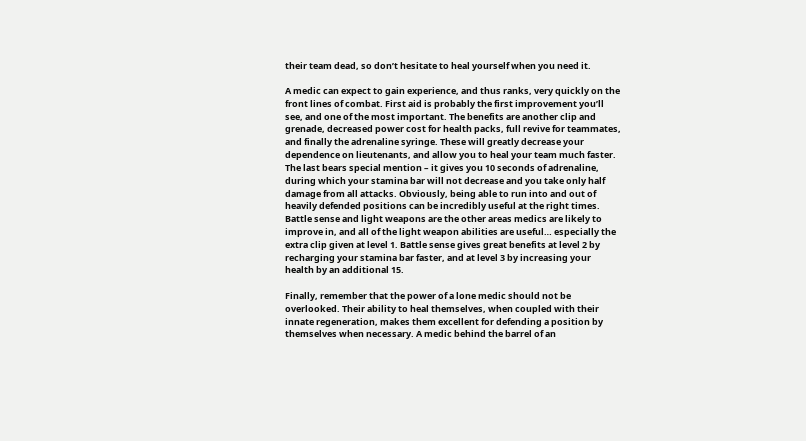their team dead, so don’t hesitate to heal yourself when you need it.

A medic can expect to gain experience, and thus ranks, very quickly on the front lines of combat. First aid is probably the first improvement you’ll see, and one of the most important. The benefits are another clip and grenade, decreased power cost for health packs, full revive for teammates, and finally the adrenaline syringe. These will greatly decrease your dependence on lieutenants, and allow you to heal your team much faster. The last bears special mention – it gives you 10 seconds of adrenaline, during which your stamina bar will not decrease and you take only half damage from all attacks. Obviously, being able to run into and out of heavily defended positions can be incredibly useful at the right times. Battle sense and light weapons are the other areas medics are likely to improve in, and all of the light weapon abilities are useful… especially the extra clip given at level 1. Battle sense gives great benefits at level 2 by recharging your stamina bar faster, and at level 3 by increasing your health by an additional 15.

Finally, remember that the power of a lone medic should not be overlooked. Their ability to heal themselves, when coupled with their innate regeneration, makes them excellent for defending a position by themselves when necessary. A medic behind the barrel of an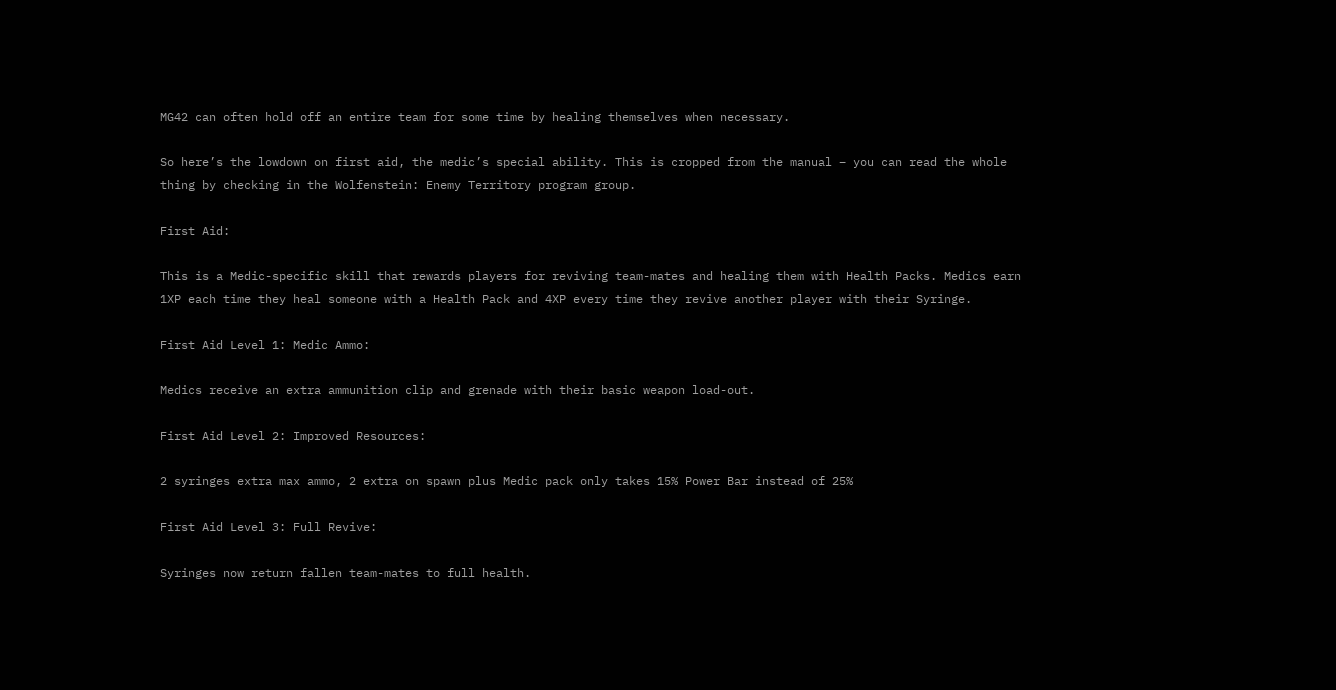MG42 can often hold off an entire team for some time by healing themselves when necessary.

So here’s the lowdown on first aid, the medic’s special ability. This is cropped from the manual – you can read the whole thing by checking in the Wolfenstein: Enemy Territory program group.

First Aid:

This is a Medic-specific skill that rewards players for reviving team-mates and healing them with Health Packs. Medics earn 1XP each time they heal someone with a Health Pack and 4XP every time they revive another player with their Syringe.

First Aid Level 1: Medic Ammo:

Medics receive an extra ammunition clip and grenade with their basic weapon load-out.

First Aid Level 2: Improved Resources:

2 syringes extra max ammo, 2 extra on spawn plus Medic pack only takes 15% Power Bar instead of 25%

First Aid Level 3: Full Revive:

Syringes now return fallen team-mates to full health.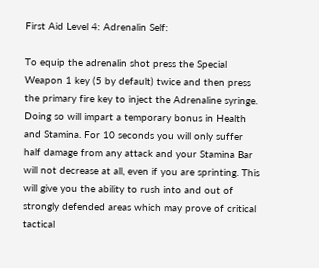First Aid Level 4: Adrenalin Self:

To equip the adrenalin shot press the Special Weapon 1 key (5 by default) twice and then press the primary fire key to inject the Adrenaline syringe. Doing so will impart a temporary bonus in Health and Stamina. For 10 seconds you will only suffer half damage from any attack and your Stamina Bar will not decrease at all, even if you are sprinting. This will give you the ability to rush into and out of strongly defended areas which may prove of critical tactical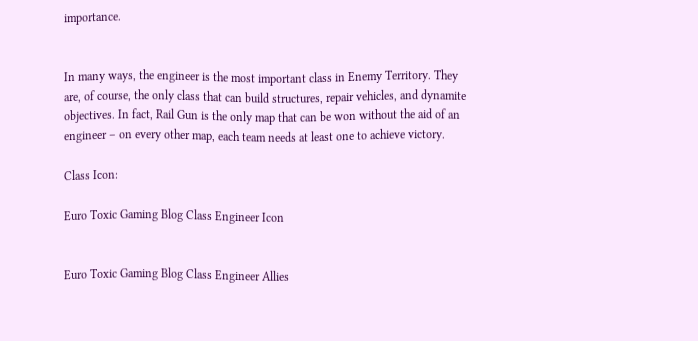importance.


In many ways, the engineer is the most important class in Enemy Territory. They are, of course, the only class that can build structures, repair vehicles, and dynamite objectives. In fact, Rail Gun is the only map that can be won without the aid of an engineer – on every other map, each team needs at least one to achieve victory.

Class Icon:

Euro Toxic Gaming Blog Class Engineer Icon


Euro Toxic Gaming Blog Class Engineer Allies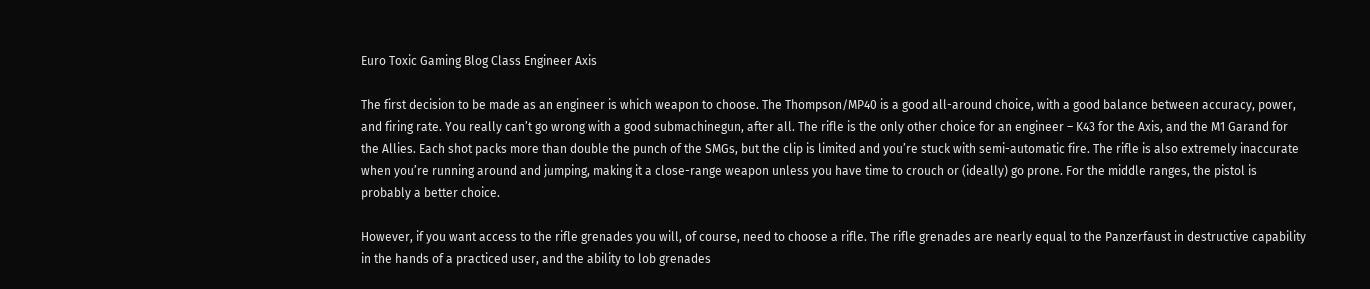Euro Toxic Gaming Blog Class Engineer Axis

The first decision to be made as an engineer is which weapon to choose. The Thompson/MP40 is a good all-around choice, with a good balance between accuracy, power, and firing rate. You really can’t go wrong with a good submachinegun, after all. The rifle is the only other choice for an engineer – K43 for the Axis, and the M1 Garand for the Allies. Each shot packs more than double the punch of the SMGs, but the clip is limited and you’re stuck with semi-automatic fire. The rifle is also extremely inaccurate when you’re running around and jumping, making it a close-range weapon unless you have time to crouch or (ideally) go prone. For the middle ranges, the pistol is probably a better choice.

However, if you want access to the rifle grenades you will, of course, need to choose a rifle. The rifle grenades are nearly equal to the Panzerfaust in destructive capability in the hands of a practiced user, and the ability to lob grenades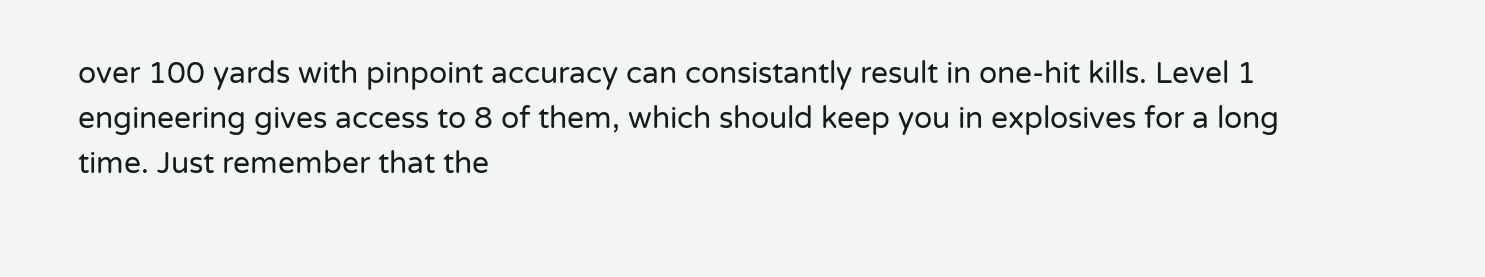over 100 yards with pinpoint accuracy can consistantly result in one-hit kills. Level 1 engineering gives access to 8 of them, which should keep you in explosives for a long time. Just remember that the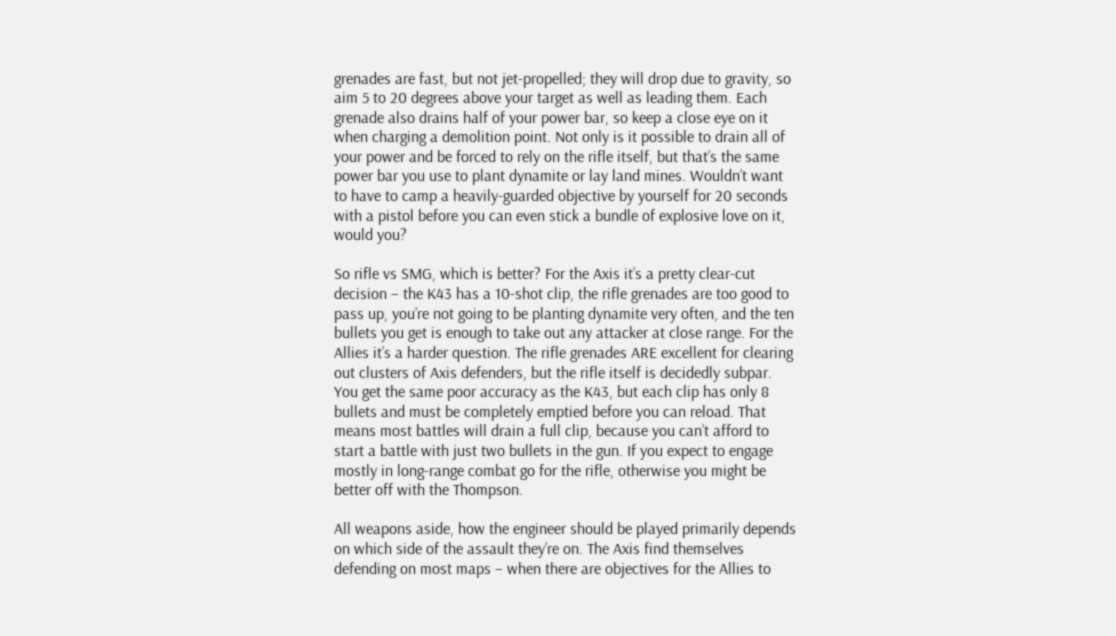grenades are fast, but not jet-propelled; they will drop due to gravity, so aim 5 to 20 degrees above your target as well as leading them. Each grenade also drains half of your power bar, so keep a close eye on it when charging a demolition point. Not only is it possible to drain all of your power and be forced to rely on the rifle itself, but that’s the same power bar you use to plant dynamite or lay land mines. Wouldn’t want to have to camp a heavily-guarded objective by yourself for 20 seconds with a pistol before you can even stick a bundle of explosive love on it, would you?

So rifle vs SMG, which is better? For the Axis it’s a pretty clear-cut decision – the K43 has a 10-shot clip, the rifle grenades are too good to pass up, you’re not going to be planting dynamite very often, and the ten bullets you get is enough to take out any attacker at close range. For the Allies it’s a harder question. The rifle grenades ARE excellent for clearing out clusters of Axis defenders, but the rifle itself is decidedly subpar. You get the same poor accuracy as the K43, but each clip has only 8 bullets and must be completely emptied before you can reload. That means most battles will drain a full clip, because you can’t afford to start a battle with just two bullets in the gun. If you expect to engage mostly in long-range combat go for the rifle, otherwise you might be better off with the Thompson.

All weapons aside, how the engineer should be played primarily depends on which side of the assault they’re on. The Axis find themselves defending on most maps – when there are objectives for the Allies to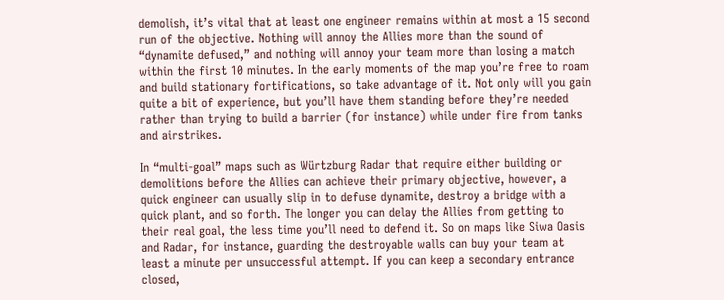demolish, it’s vital that at least one engineer remains within at most a 15 second run of the objective. Nothing will annoy the Allies more than the sound of “dynamite defused,” and nothing will annoy your team more than losing a match within the first 10 minutes. In the early moments of the map you’re free to roam and build stationary fortifications, so take advantage of it. Not only will you gain quite a bit of experience, but you’ll have them standing before they’re needed rather than trying to build a barrier (for instance) while under fire from tanks and airstrikes.

In “multi-goal” maps such as Würtzburg Radar that require either building or demolitions before the Allies can achieve their primary objective, however, a quick engineer can usually slip in to defuse dynamite, destroy a bridge with a quick plant, and so forth. The longer you can delay the Allies from getting to their real goal, the less time you’ll need to defend it. So on maps like Siwa Oasis and Radar, for instance, guarding the destroyable walls can buy your team at least a minute per unsuccessful attempt. If you can keep a secondary entrance closed,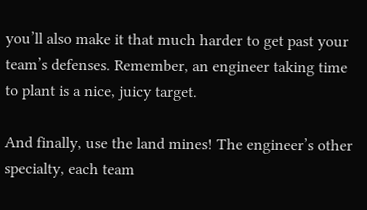you’ll also make it that much harder to get past your team’s defenses. Remember, an engineer taking time to plant is a nice, juicy target.

And finally, use the land mines! The engineer’s other specialty, each team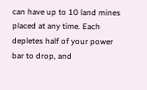can have up to 10 land mines placed at any time. Each depletes half of your power bar to drop, and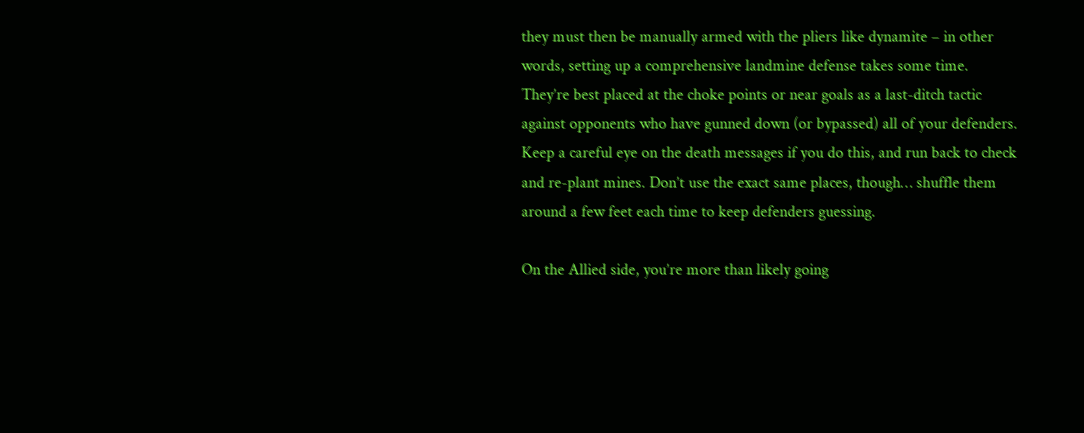they must then be manually armed with the pliers like dynamite – in other words, setting up a comprehensive landmine defense takes some time. They’re best placed at the choke points or near goals as a last-ditch tactic against opponents who have gunned down (or bypassed) all of your defenders. Keep a careful eye on the death messages if you do this, and run back to check and re-plant mines. Don’t use the exact same places, though… shuffle them around a few feet each time to keep defenders guessing.

On the Allied side, you’re more than likely going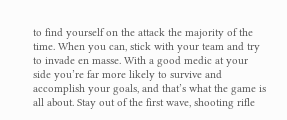to find yourself on the attack the majority of the time. When you can, stick with your team and try to invade en masse. With a good medic at your side you’re far more likely to survive and accomplish your goals, and that’s what the game is all about. Stay out of the first wave, shooting rifle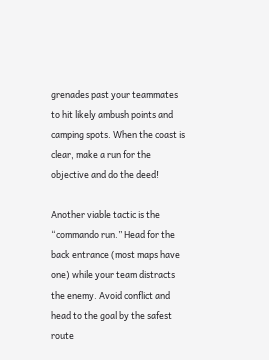grenades past your teammates to hit likely ambush points and camping spots. When the coast is clear, make a run for the objective and do the deed!

Another viable tactic is the “commando run.” Head for the back entrance (most maps have one) while your team distracts the enemy. Avoid conflict and head to the goal by the safest route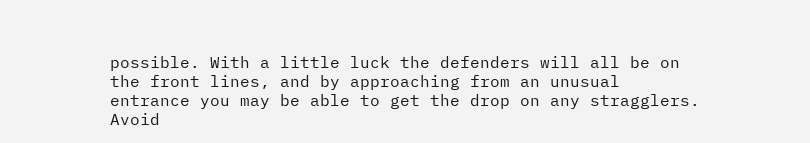possible. With a little luck the defenders will all be on the front lines, and by approaching from an unusual entrance you may be able to get the drop on any stragglers. Avoid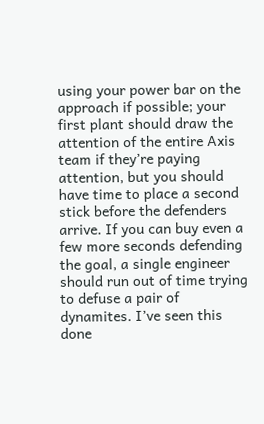using your power bar on the approach if possible; your first plant should draw the attention of the entire Axis team if they’re paying attention, but you should have time to place a second stick before the defenders arrive. If you can buy even a few more seconds defending the goal, a single engineer should run out of time trying to defuse a pair of dynamites. I’ve seen this done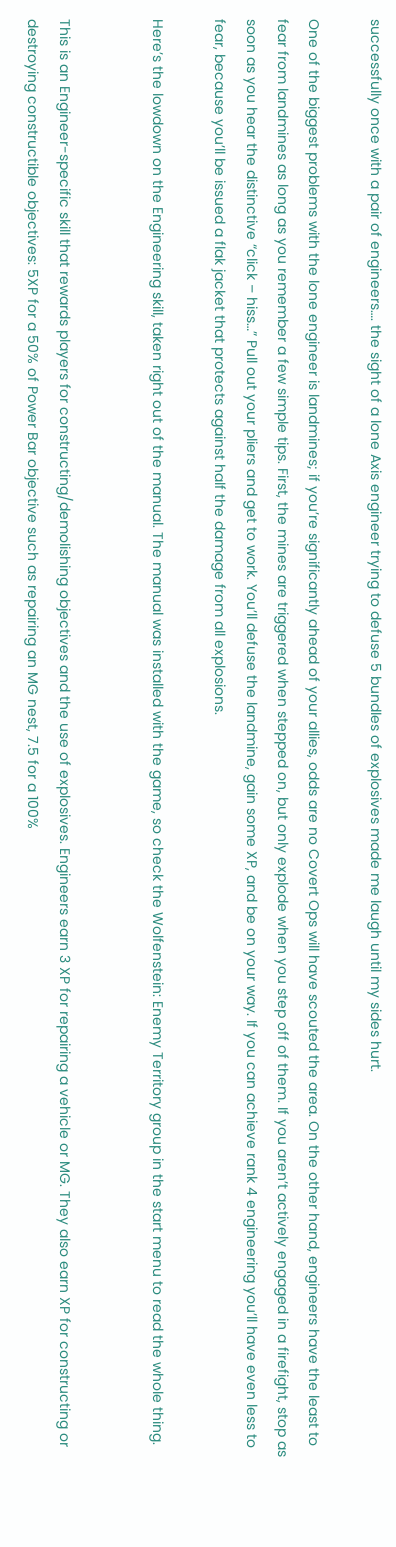successfully once with a pair of engineers…. the sight of a lone Axis engineer trying to defuse 5 bundles of explosives made me laugh until my sides hurt.

One of the biggest problems with the lone engineer is landmines; if you’re significantly ahead of your allies, odds are no Covert Ops will have scouted the area. On the other hand, engineers have the least to fear from landmines as long as you remember a few simple tips. First, the mines are triggered when stepped on, but only explode when you step off of them. If you aren’t actively engaged in a firefight, stop as soon as you hear the distinctive “click – hiss…” Pull out your pliers and get to work. You’ll defuse the landmine, gain some XP, and be on your way. If you can achieve rank 4 engineering you’ll have even less to fear, because you’ll be issued a flak jacket that protects against half the damage from all explosions.

Here’s the lowdown on the Engineering skill, taken right out of the manual. The manual was installed with the game, so check the Wolfenstein: Enemy Territory group in the start menu to read the whole thing.


This is an Engineer-specific skill that rewards players for constructing/demolishing objectives and the use of explosives. Engineers earn 3 XP for repairing a vehicle or MG. They also earn XP for constructing or destroying constructible objectives: 5XP for a 50% of Power Bar objective such as repairing an MG nest, 7.5 for a 100%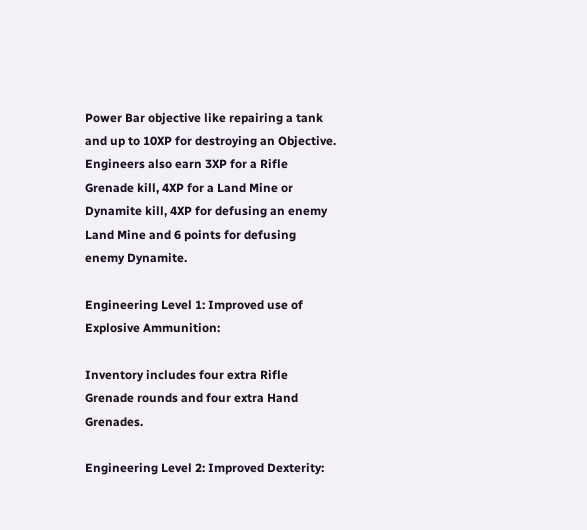Power Bar objective like repairing a tank and up to 10XP for destroying an Objective. Engineers also earn 3XP for a Rifle Grenade kill, 4XP for a Land Mine or Dynamite kill, 4XP for defusing an enemy Land Mine and 6 points for defusing enemy Dynamite.

Engineering Level 1: Improved use of Explosive Ammunition:

Inventory includes four extra Rifle Grenade rounds and four extra Hand Grenades.

Engineering Level 2: Improved Dexterity: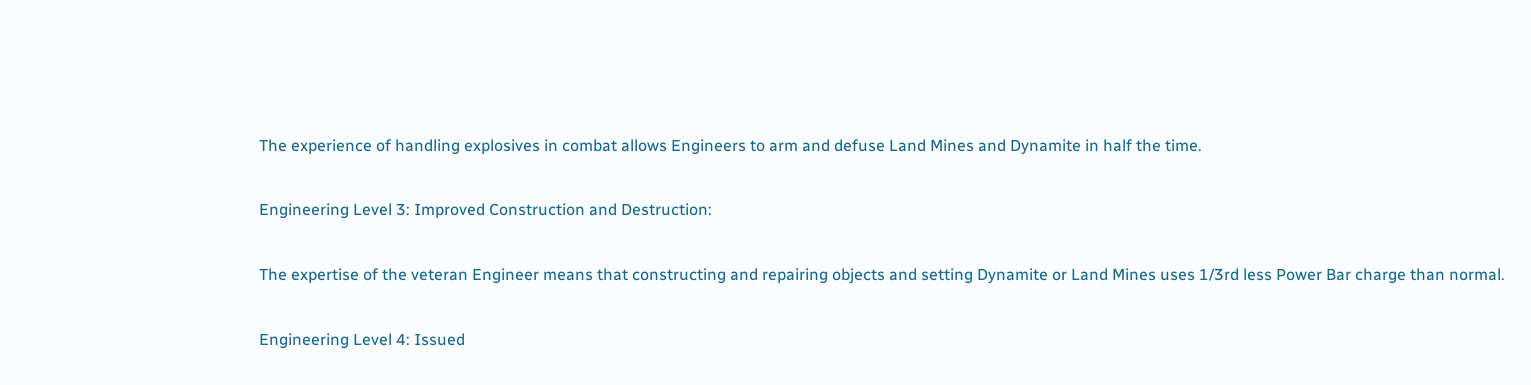The experience of handling explosives in combat allows Engineers to arm and defuse Land Mines and Dynamite in half the time.

Engineering Level 3: Improved Construction and Destruction:

The expertise of the veteran Engineer means that constructing and repairing objects and setting Dynamite or Land Mines uses 1/3rd less Power Bar charge than normal.

Engineering Level 4: Issued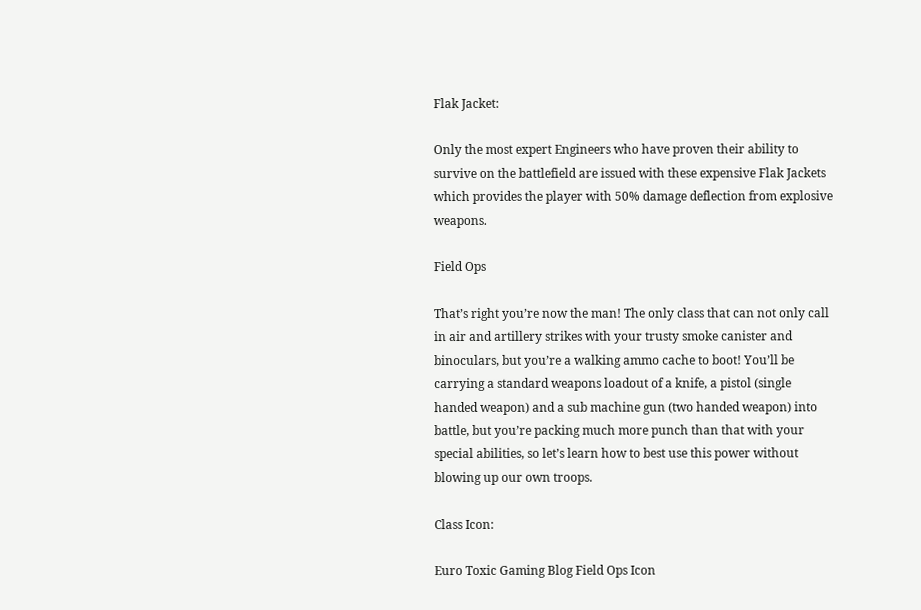Flak Jacket:

Only the most expert Engineers who have proven their ability to survive on the battlefield are issued with these expensive Flak Jackets which provides the player with 50% damage deflection from explosive weapons.

Field Ops

That’s right you’re now the man! The only class that can not only call in air and artillery strikes with your trusty smoke canister and binoculars, but you’re a walking ammo cache to boot! You’ll be carrying a standard weapons loadout of a knife, a pistol (single handed weapon) and a sub machine gun (two handed weapon) into battle, but you’re packing much more punch than that with your special abilities, so let’s learn how to best use this power without blowing up our own troops.

Class Icon:

Euro Toxic Gaming Blog Field Ops Icon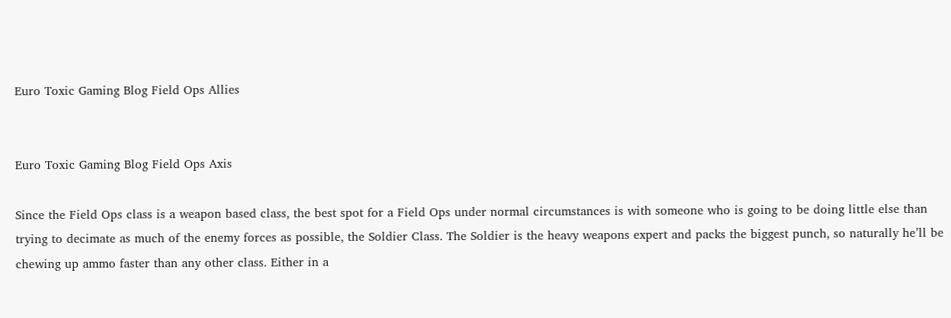Euro Toxic Gaming Blog Field Ops Allies


Euro Toxic Gaming Blog Field Ops Axis

Since the Field Ops class is a weapon based class, the best spot for a Field Ops under normal circumstances is with someone who is going to be doing little else than trying to decimate as much of the enemy forces as possible, the Soldier Class. The Soldier is the heavy weapons expert and packs the biggest punch, so naturally he’ll be chewing up ammo faster than any other class. Either in a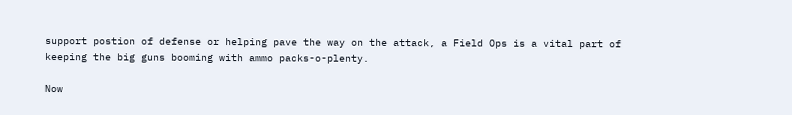support postion of defense or helping pave the way on the attack, a Field Ops is a vital part of keeping the big guns booming with ammo packs-o-plenty.

Now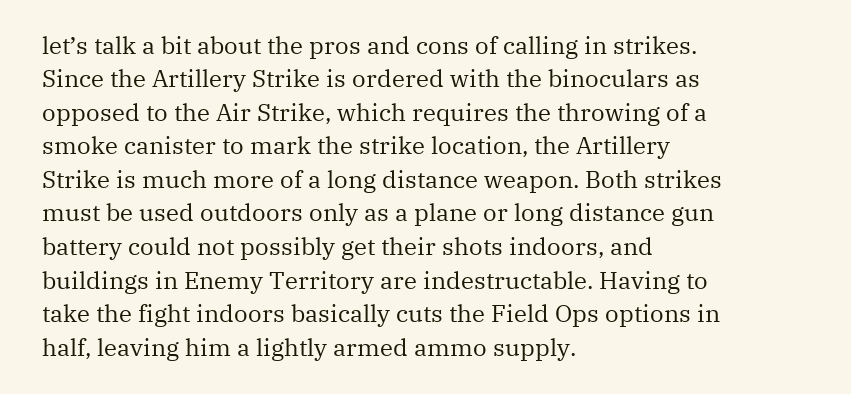let’s talk a bit about the pros and cons of calling in strikes. Since the Artillery Strike is ordered with the binoculars as opposed to the Air Strike, which requires the throwing of a smoke canister to mark the strike location, the Artillery Strike is much more of a long distance weapon. Both strikes must be used outdoors only as a plane or long distance gun battery could not possibly get their shots indoors, and buildings in Enemy Territory are indestructable. Having to take the fight indoors basically cuts the Field Ops options in half, leaving him a lightly armed ammo supply.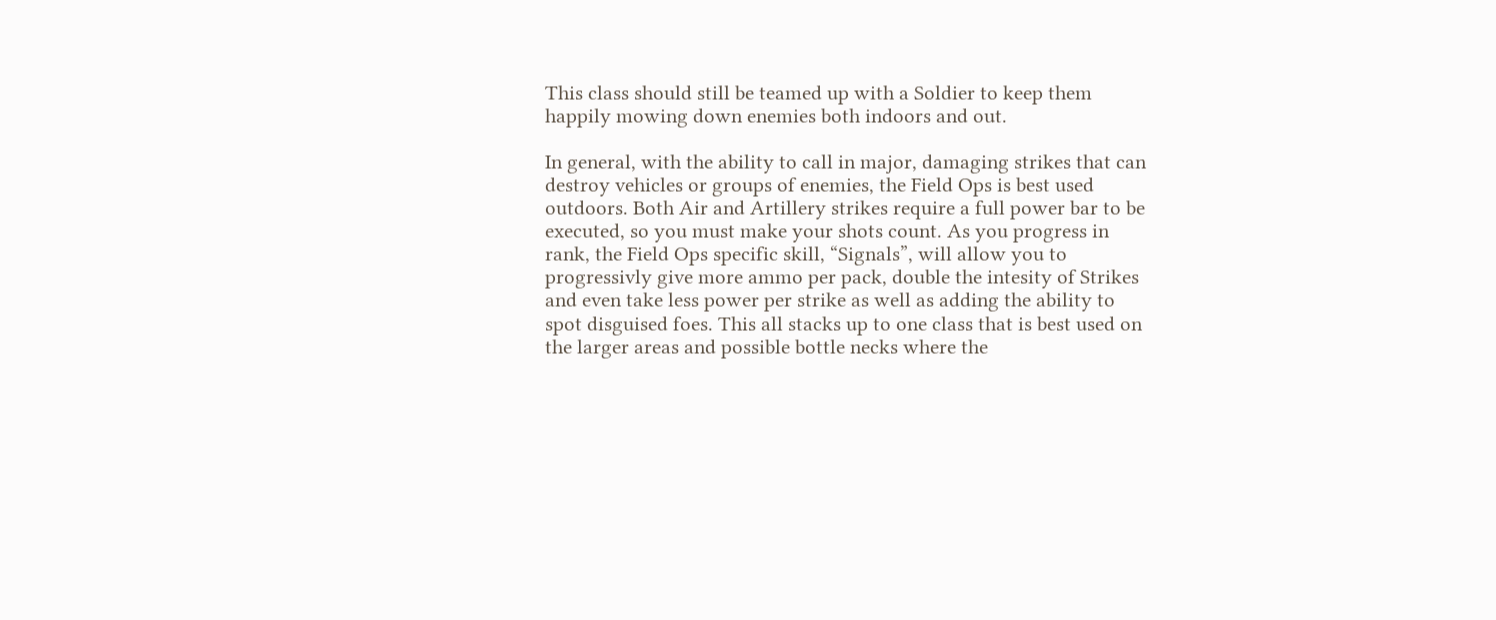This class should still be teamed up with a Soldier to keep them happily mowing down enemies both indoors and out.

In general, with the ability to call in major, damaging strikes that can destroy vehicles or groups of enemies, the Field Ops is best used outdoors. Both Air and Artillery strikes require a full power bar to be executed, so you must make your shots count. As you progress in rank, the Field Ops specific skill, “Signals”, will allow you to progressivly give more ammo per pack, double the intesity of Strikes and even take less power per strike as well as adding the ability to spot disguised foes. This all stacks up to one class that is best used on the larger areas and possible bottle necks where the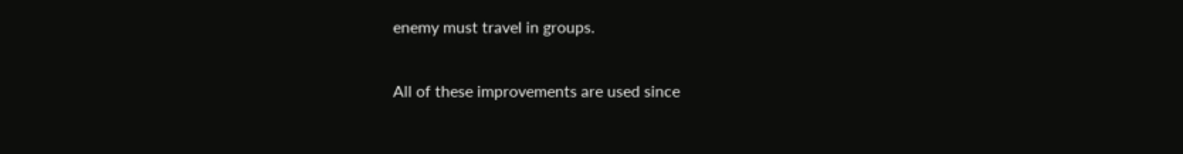enemy must travel in groups.

All of these improvements are used since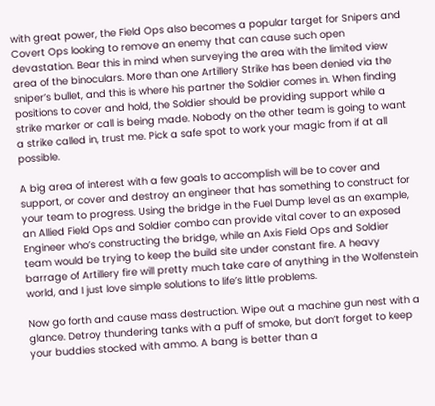with great power, the Field Ops also becomes a popular target for Snipers and Covert Ops looking to remove an enemy that can cause such open devastation. Bear this in mind when surveying the area with the limited view area of the binoculars. More than one Artillery Strike has been denied via the sniper’s bullet, and this is where his partner the Soldier comes in. When finding positions to cover and hold, the Soldier should be providing support while a strike marker or call is being made. Nobody on the other team is going to want a strike called in, trust me. Pick a safe spot to work your magic from if at all possible.

A big area of interest with a few goals to accomplish will be to cover and support, or cover and destroy an engineer that has something to construct for your team to progress. Using the bridge in the Fuel Dump level as an example, an Allied Field Ops and Soldier combo can provide vital cover to an exposed Engineer who’s constructing the bridge, while an Axis Field Ops and Soldier team would be trying to keep the build site under constant fire. A heavy barrage of Artillery fire will pretty much take care of anything in the Wolfenstein world, and I just love simple solutions to life’s little problems.

Now go forth and cause mass destruction. Wipe out a machine gun nest with a glance. Detroy thundering tanks with a puff of smoke, but don’t forget to keep your buddies stocked with ammo. A bang is better than a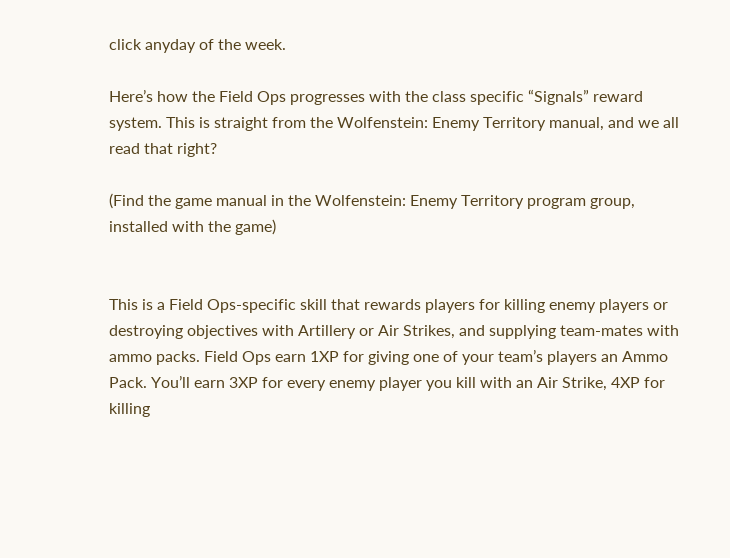click anyday of the week.

Here’s how the Field Ops progresses with the class specific “Signals” reward system. This is straight from the Wolfenstein: Enemy Territory manual, and we all read that right?

(Find the game manual in the Wolfenstein: Enemy Territory program group, installed with the game)


This is a Field Ops-specific skill that rewards players for killing enemy players or destroying objectives with Artillery or Air Strikes, and supplying team-mates with ammo packs. Field Ops earn 1XP for giving one of your team’s players an Ammo Pack. You’ll earn 3XP for every enemy player you kill with an Air Strike, 4XP for killing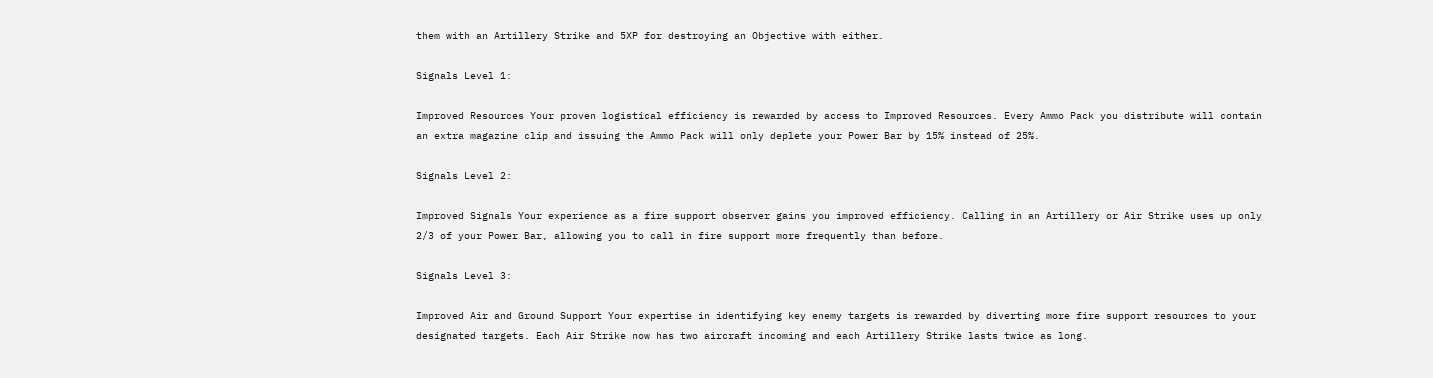them with an Artillery Strike and 5XP for destroying an Objective with either.

Signals Level 1:

Improved Resources Your proven logistical efficiency is rewarded by access to Improved Resources. Every Ammo Pack you distribute will contain an extra magazine clip and issuing the Ammo Pack will only deplete your Power Bar by 15% instead of 25%.

Signals Level 2:

Improved Signals Your experience as a fire support observer gains you improved efficiency. Calling in an Artillery or Air Strike uses up only 2/3 of your Power Bar, allowing you to call in fire support more frequently than before.

Signals Level 3:

Improved Air and Ground Support Your expertise in identifying key enemy targets is rewarded by diverting more fire support resources to your designated targets. Each Air Strike now has two aircraft incoming and each Artillery Strike lasts twice as long.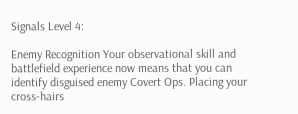Signals Level 4:

Enemy Recognition Your observational skill and battlefield experience now means that you can identify disguised enemy Covert Ops. Placing your cross-hairs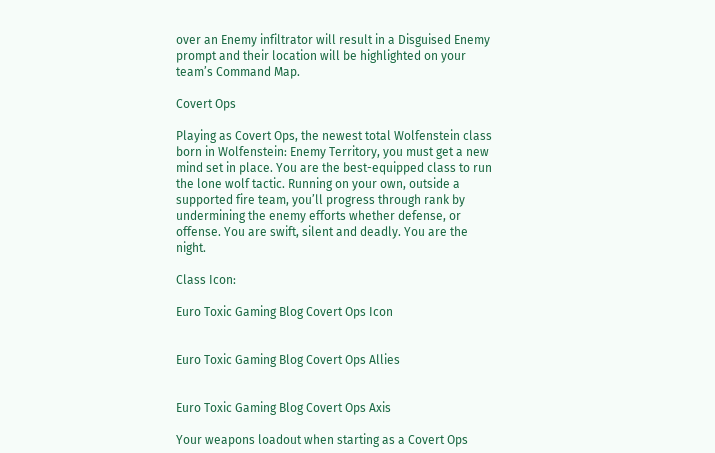over an Enemy infiltrator will result in a Disguised Enemy prompt and their location will be highlighted on your team’s Command Map.

Covert Ops

Playing as Covert Ops, the newest total Wolfenstein class born in Wolfenstein: Enemy Territory, you must get a new mind set in place. You are the best-equipped class to run the lone wolf tactic. Running on your own, outside a supported fire team, you’ll progress through rank by undermining the enemy efforts whether defense, or offense. You are swift, silent and deadly. You are the night.

Class Icon:

Euro Toxic Gaming Blog Covert Ops Icon


Euro Toxic Gaming Blog Covert Ops Allies


Euro Toxic Gaming Blog Covert Ops Axis

Your weapons loadout when starting as a Covert Ops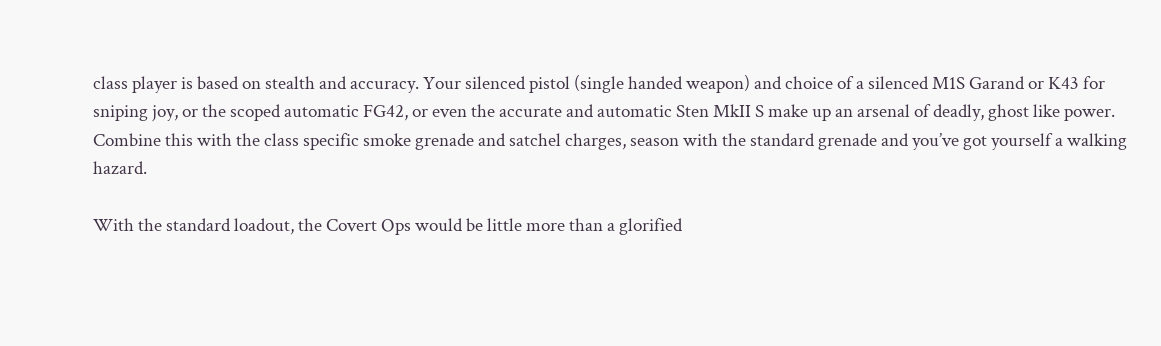class player is based on stealth and accuracy. Your silenced pistol (single handed weapon) and choice of a silenced M1S Garand or K43 for sniping joy, or the scoped automatic FG42, or even the accurate and automatic Sten MkII S make up an arsenal of deadly, ghost like power. Combine this with the class specific smoke grenade and satchel charges, season with the standard grenade and you’ve got yourself a walking hazard.

With the standard loadout, the Covert Ops would be little more than a glorified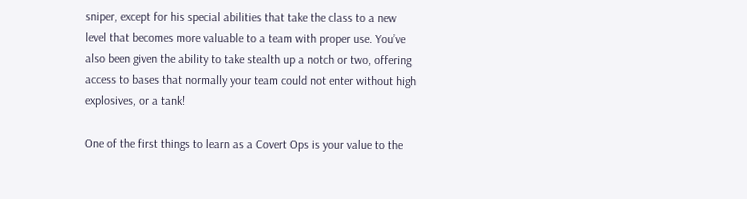sniper, except for his special abilities that take the class to a new level that becomes more valuable to a team with proper use. You’ve also been given the ability to take stealth up a notch or two, offering access to bases that normally your team could not enter without high explosives, or a tank!

One of the first things to learn as a Covert Ops is your value to the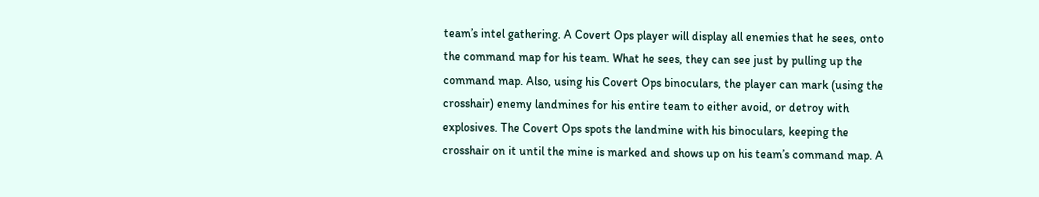team’s intel gathering. A Covert Ops player will display all enemies that he sees, onto the command map for his team. What he sees, they can see just by pulling up the command map. Also, using his Covert Ops binoculars, the player can mark (using the crosshair) enemy landmines for his entire team to either avoid, or detroy with explosives. The Covert Ops spots the landmine with his binoculars, keeping the crosshair on it until the mine is marked and shows up on his team’s command map. A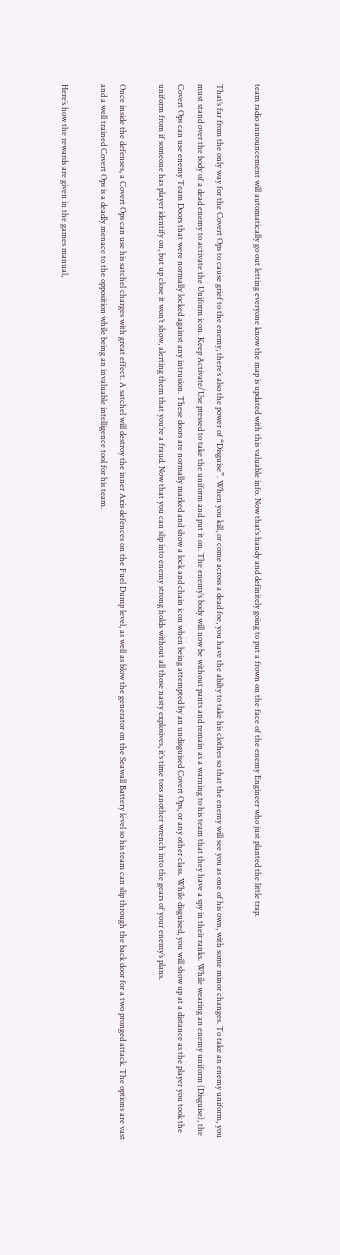team radio announcement will automatically go out letting everyone know the map is updated with this valuable info. Now that’s handy and definitely going to put a frown on the face of the enemy Engineer who just planted the little trap.

That’s far from the only way for the Covert Ops to cause grief to the enemy, there’s also the power of “Disguise”. When you kill, or come across a dead foe, you have the abilty to take his clothes so that the enemy will see you as one of his own, with some minor changes. To take an enemy uniform, you must stand over the body of a dead enemy to activate the Uniform icon. Keep Activate/Use pressed to take the uniform and put it on. The enemy’s body will now be without pants and remain as a warning to his team that they have a spy in their ranks. While wearing an enemy uniform (Disguise), the Covert Ops can use enemy Team Doors that were normally locked against any intrusion. These doors are normally marked and show a lock and chain icon when being attempted by an undisguised Covert Ops, or any other class. While disguised, you will show up at a distance as the player you took the uniform from if someone has player identify on, but up close it won’t show, alerting them that you’re a fraud. Now that you can slip into enemy strong holds without all those nasty explosives, it’s time toss another wrench into the gears of your enemy’s plans.

Once inside the defenses, a Covert Ops can use his satchel charges with great effect. A satchel will destroy the inner Axis defences on the Fuel Dump level, as well as blow the generator on the Seawall Battery level so his team can slip through the back door for a two pronged attack. The options are vast and a well trained Covert Ops is a deadly menace to the opposition while being an invaluable intelligence tool for his team.

Here’s how the rewards are given in the games manual,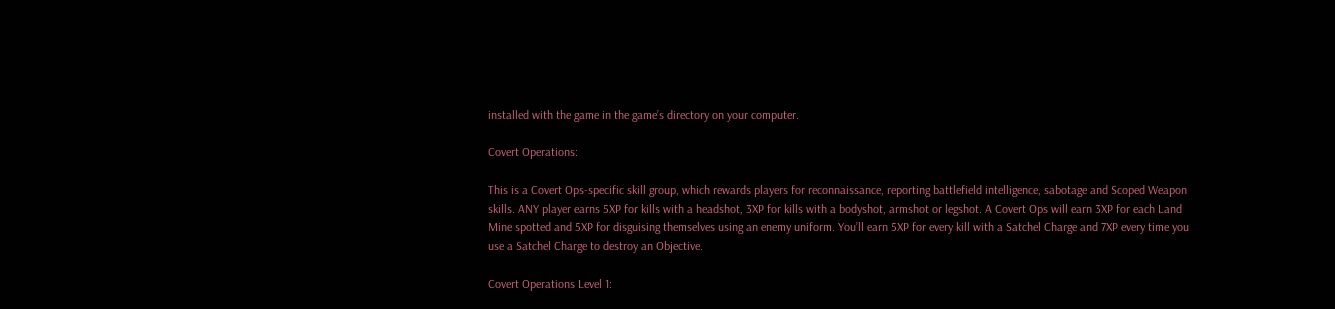installed with the game in the game’s directory on your computer.

Covert Operations:

This is a Covert Ops-specific skill group, which rewards players for reconnaissance, reporting battlefield intelligence, sabotage and Scoped Weapon skills. ANY player earns 5XP for kills with a headshot, 3XP for kills with a bodyshot, armshot or legshot. A Covert Ops will earn 3XP for each Land Mine spotted and 5XP for disguising themselves using an enemy uniform. You’ll earn 5XP for every kill with a Satchel Charge and 7XP every time you use a Satchel Charge to destroy an Objective.

Covert Operations Level 1: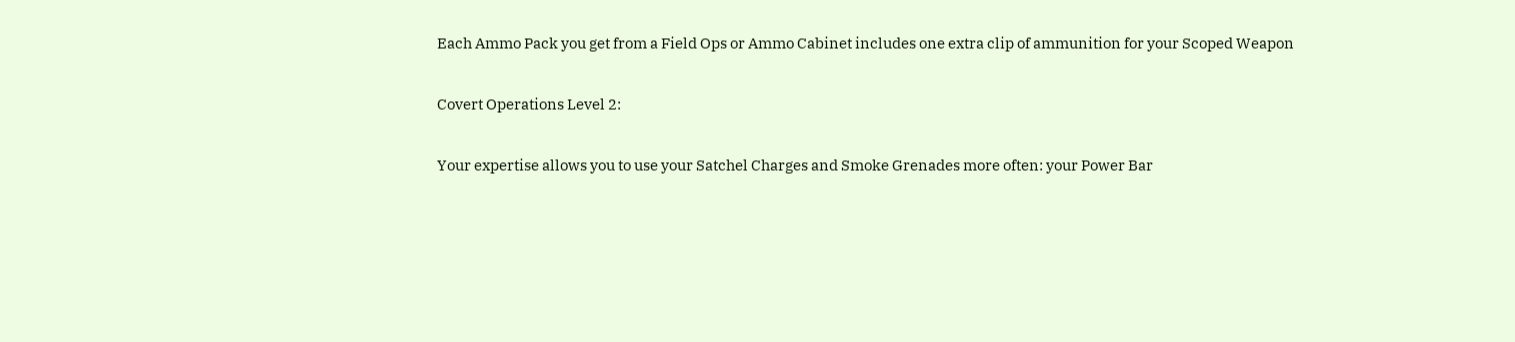Each Ammo Pack you get from a Field Ops or Ammo Cabinet includes one extra clip of ammunition for your Scoped Weapon

Covert Operations Level 2:

Your expertise allows you to use your Satchel Charges and Smoke Grenades more often: your Power Bar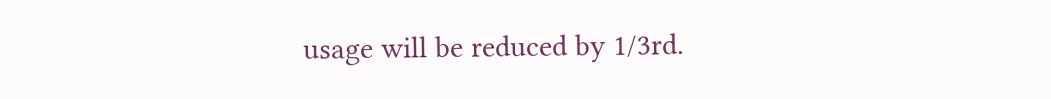usage will be reduced by 1/3rd.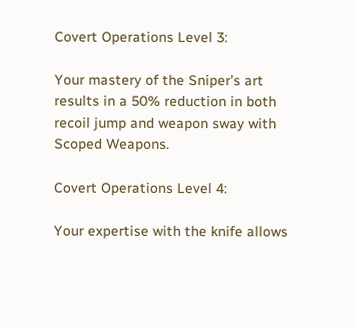Covert Operations Level 3:

Your mastery of the Sniper’s art results in a 50% reduction in both recoil jump and weapon sway with Scoped Weapons.

Covert Operations Level 4:

Your expertise with the knife allows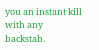you an instant kill with any backstab.